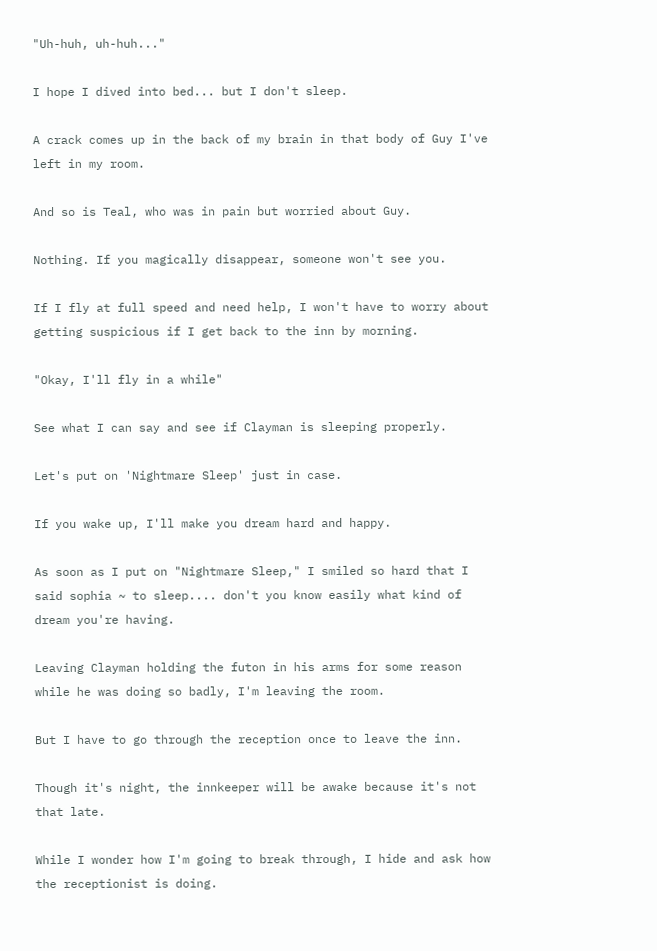"Uh-huh, uh-huh..."

I hope I dived into bed... but I don't sleep.

A crack comes up in the back of my brain in that body of Guy I've left in my room.

And so is Teal, who was in pain but worried about Guy.

Nothing. If you magically disappear, someone won't see you.

If I fly at full speed and need help, I won't have to worry about getting suspicious if I get back to the inn by morning.

"Okay, I'll fly in a while"

See what I can say and see if Clayman is sleeping properly.

Let's put on 'Nightmare Sleep' just in case.

If you wake up, I'll make you dream hard and happy.

As soon as I put on "Nightmare Sleep," I smiled so hard that I said sophia ~ to sleep.... don't you know easily what kind of dream you're having.

Leaving Clayman holding the futon in his arms for some reason while he was doing so badly, I'm leaving the room.

But I have to go through the reception once to leave the inn.

Though it's night, the innkeeper will be awake because it's not that late.

While I wonder how I'm going to break through, I hide and ask how the receptionist is doing.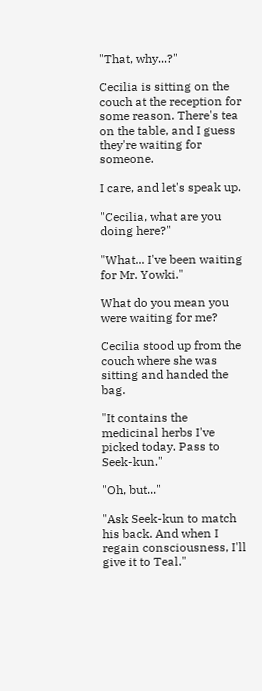"That, why...?"

Cecilia is sitting on the couch at the reception for some reason. There's tea on the table, and I guess they're waiting for someone.

I care, and let's speak up.

"Cecilia, what are you doing here?"

"What... I've been waiting for Mr. Yowki."

What do you mean you were waiting for me?

Cecilia stood up from the couch where she was sitting and handed the bag.

"It contains the medicinal herbs I've picked today. Pass to Seek-kun."

"Oh, but..."

"Ask Seek-kun to match his back. And when I regain consciousness, I'll give it to Teal."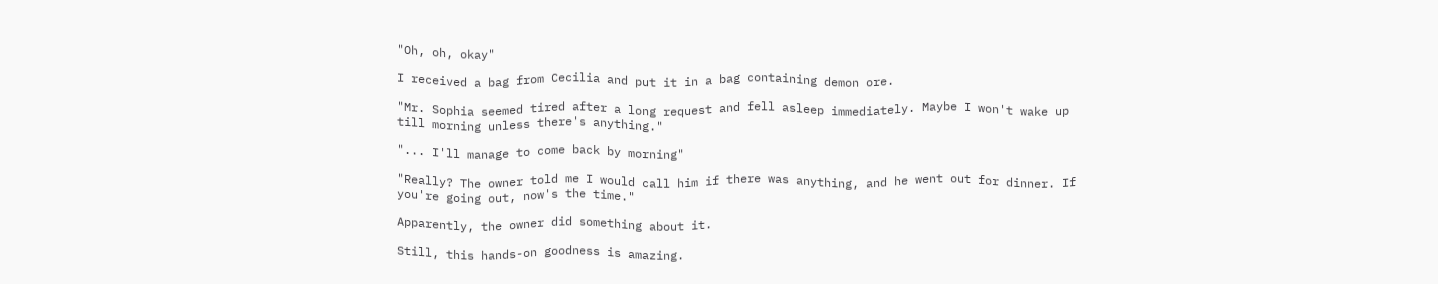"Oh, oh, okay"

I received a bag from Cecilia and put it in a bag containing demon ore.

"Mr. Sophia seemed tired after a long request and fell asleep immediately. Maybe I won't wake up till morning unless there's anything."

"... I'll manage to come back by morning"

"Really? The owner told me I would call him if there was anything, and he went out for dinner. If you're going out, now's the time."

Apparently, the owner did something about it.

Still, this hands-on goodness is amazing.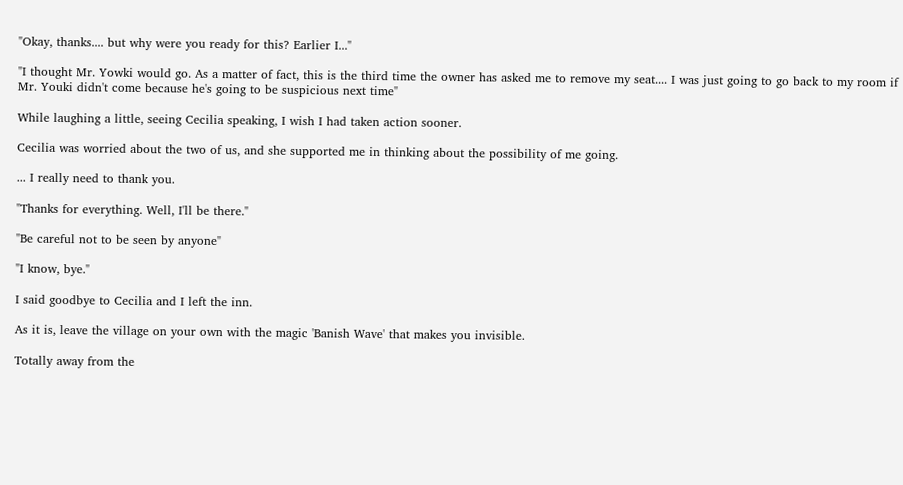"Okay, thanks.... but why were you ready for this? Earlier I..."

"I thought Mr. Yowki would go. As a matter of fact, this is the third time the owner has asked me to remove my seat.... I was just going to go back to my room if Mr. Youki didn't come because he's going to be suspicious next time"

While laughing a little, seeing Cecilia speaking, I wish I had taken action sooner.

Cecilia was worried about the two of us, and she supported me in thinking about the possibility of me going.

... I really need to thank you.

"Thanks for everything. Well, I'll be there."

"Be careful not to be seen by anyone"

"I know, bye."

I said goodbye to Cecilia and I left the inn.

As it is, leave the village on your own with the magic 'Banish Wave' that makes you invisible.

Totally away from the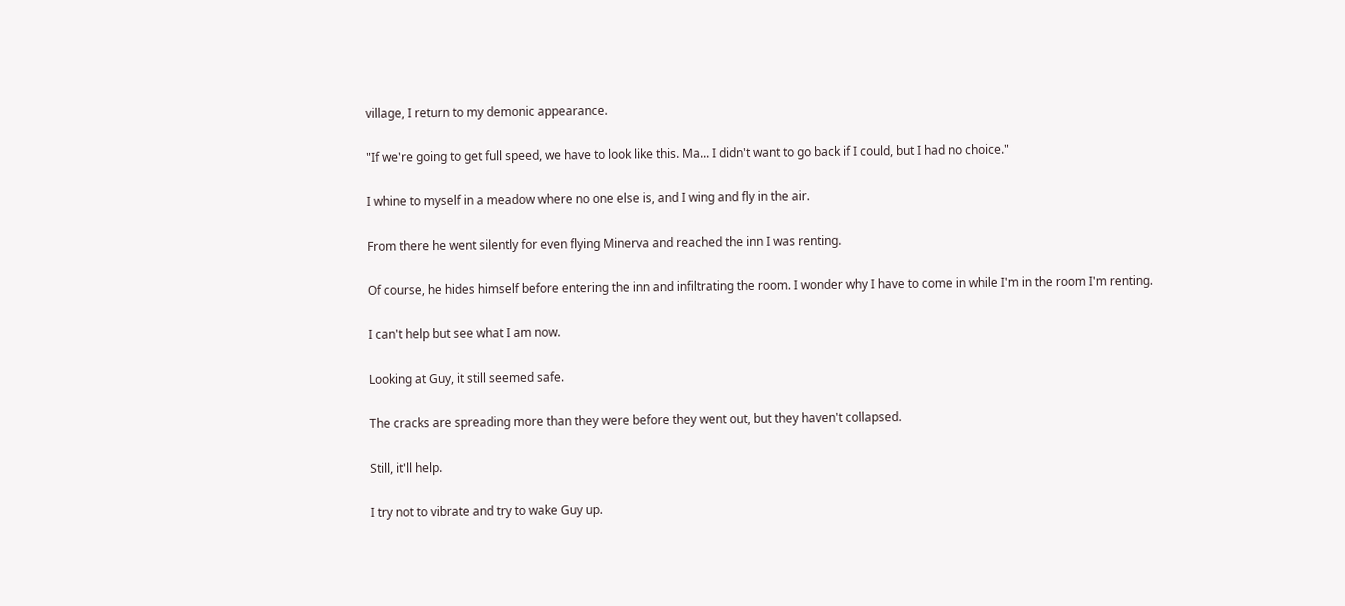village, I return to my demonic appearance.

"If we're going to get full speed, we have to look like this. Ma... I didn't want to go back if I could, but I had no choice."

I whine to myself in a meadow where no one else is, and I wing and fly in the air.

From there he went silently for even flying Minerva and reached the inn I was renting.

Of course, he hides himself before entering the inn and infiltrating the room. I wonder why I have to come in while I'm in the room I'm renting.

I can't help but see what I am now.

Looking at Guy, it still seemed safe.

The cracks are spreading more than they were before they went out, but they haven't collapsed.

Still, it'll help.

I try not to vibrate and try to wake Guy up.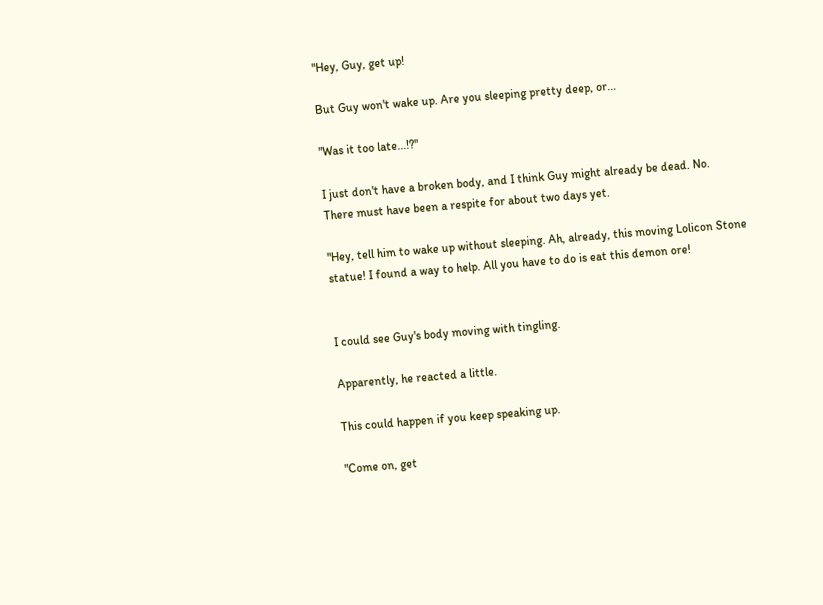"Hey, Guy, get up!

But Guy won't wake up. Are you sleeping pretty deep, or...

"Was it too late...!?"

I just don't have a broken body, and I think Guy might already be dead. No. There must have been a respite for about two days yet.

"Hey, tell him to wake up without sleeping. Ah, already, this moving Lolicon Stone statue! I found a way to help. All you have to do is eat this demon ore!


I could see Guy's body moving with tingling.

Apparently, he reacted a little.

This could happen if you keep speaking up.

"Come on, get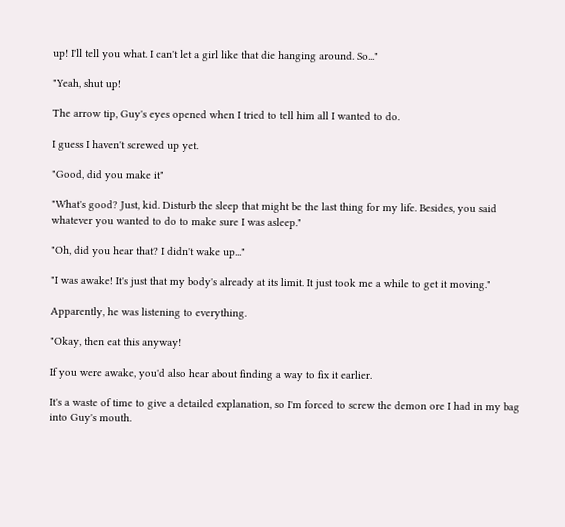up! I'll tell you what. I can't let a girl like that die hanging around. So..."

"Yeah, shut up!

The arrow tip, Guy's eyes opened when I tried to tell him all I wanted to do.

I guess I haven't screwed up yet.

"Good, did you make it"

"What's good? Just, kid. Disturb the sleep that might be the last thing for my life. Besides, you said whatever you wanted to do to make sure I was asleep."

"Oh, did you hear that? I didn't wake up..."

"I was awake! It's just that my body's already at its limit. It just took me a while to get it moving."

Apparently, he was listening to everything.

"Okay, then eat this anyway!

If you were awake, you'd also hear about finding a way to fix it earlier.

It's a waste of time to give a detailed explanation, so I'm forced to screw the demon ore I had in my bag into Guy's mouth.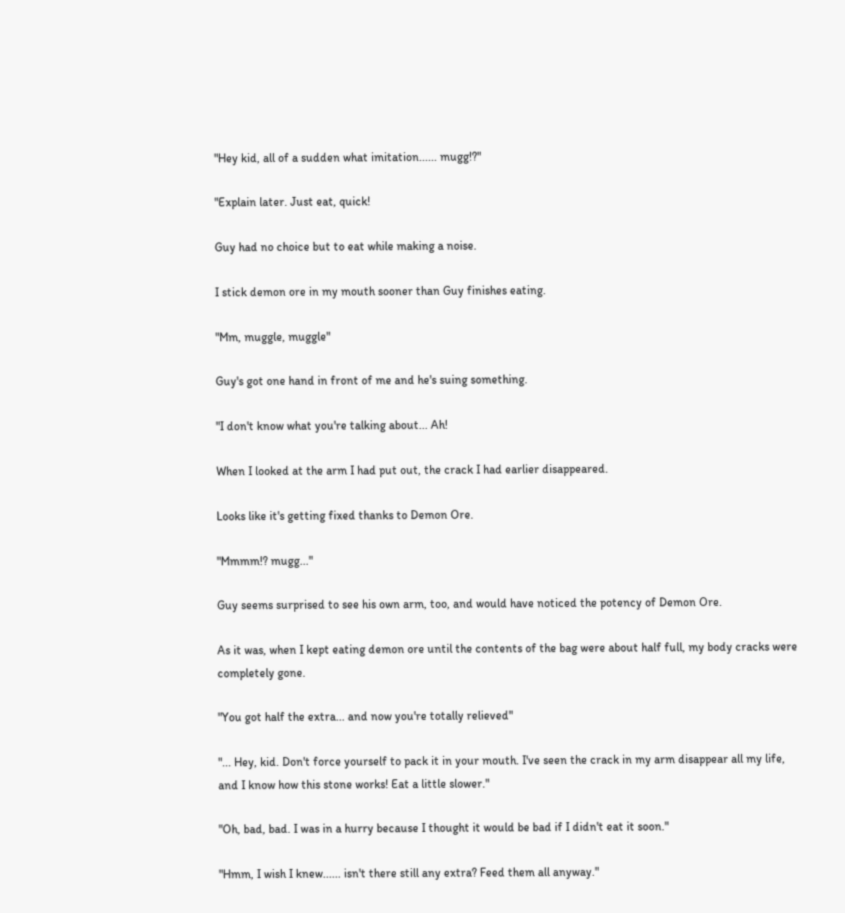"Hey kid, all of a sudden what imitation...... mugg!?"

"Explain later. Just eat, quick!

Guy had no choice but to eat while making a noise.

I stick demon ore in my mouth sooner than Guy finishes eating.

"Mm, muggle, muggle"

Guy's got one hand in front of me and he's suing something.

"I don't know what you're talking about... Ah!

When I looked at the arm I had put out, the crack I had earlier disappeared.

Looks like it's getting fixed thanks to Demon Ore.

"Mmmm!? mugg..."

Guy seems surprised to see his own arm, too, and would have noticed the potency of Demon Ore.

As it was, when I kept eating demon ore until the contents of the bag were about half full, my body cracks were completely gone.

"You got half the extra... and now you're totally relieved"

"... Hey, kid. Don't force yourself to pack it in your mouth. I've seen the crack in my arm disappear all my life, and I know how this stone works! Eat a little slower."

"Oh, bad, bad. I was in a hurry because I thought it would be bad if I didn't eat it soon."

"Hmm, I wish I knew...... isn't there still any extra? Feed them all anyway."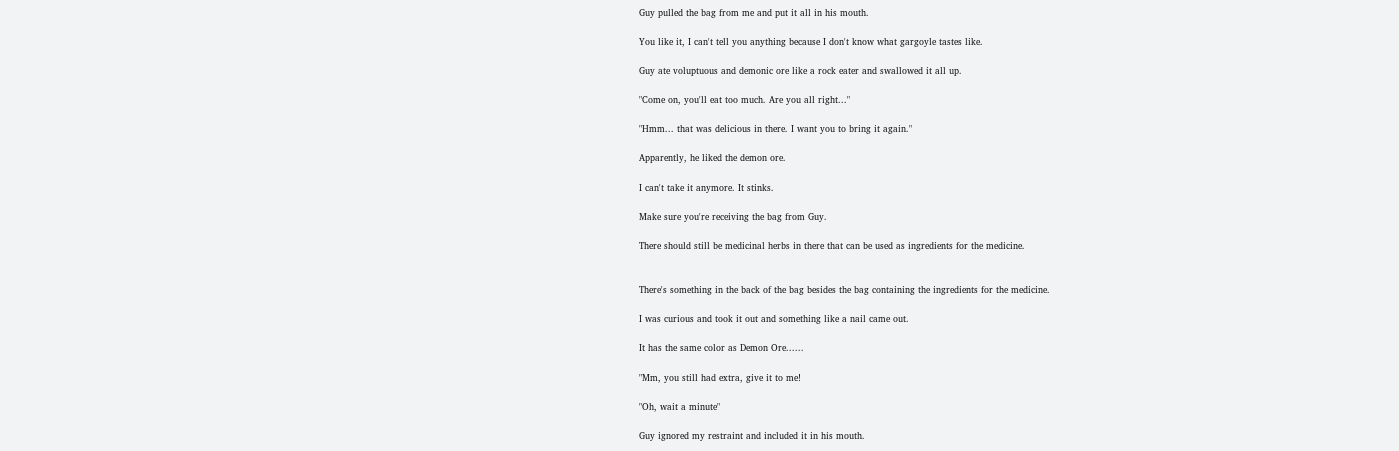Guy pulled the bag from me and put it all in his mouth.

You like it, I can't tell you anything because I don't know what gargoyle tastes like.

Guy ate voluptuous and demonic ore like a rock eater and swallowed it all up.

"Come on, you'll eat too much. Are you all right..."

"Hmm... that was delicious in there. I want you to bring it again."

Apparently, he liked the demon ore.

I can't take it anymore. It stinks.

Make sure you're receiving the bag from Guy.

There should still be medicinal herbs in there that can be used as ingredients for the medicine.


There's something in the back of the bag besides the bag containing the ingredients for the medicine.

I was curious and took it out and something like a nail came out.

It has the same color as Demon Ore......

"Mm, you still had extra, give it to me!

"Oh, wait a minute"

Guy ignored my restraint and included it in his mouth.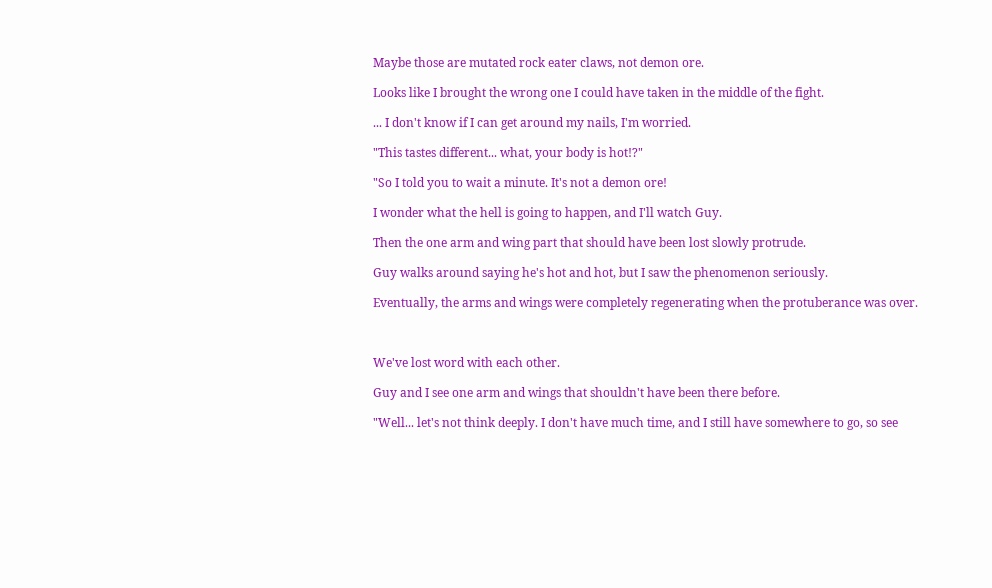Maybe those are mutated rock eater claws, not demon ore.

Looks like I brought the wrong one I could have taken in the middle of the fight.

... I don't know if I can get around my nails, I'm worried.

"This tastes different... what, your body is hot!?"

"So I told you to wait a minute. It's not a demon ore!

I wonder what the hell is going to happen, and I'll watch Guy.

Then the one arm and wing part that should have been lost slowly protrude.

Guy walks around saying he's hot and hot, but I saw the phenomenon seriously.

Eventually, the arms and wings were completely regenerating when the protuberance was over.



We've lost word with each other.

Guy and I see one arm and wings that shouldn't have been there before.

"Well... let's not think deeply. I don't have much time, and I still have somewhere to go, so see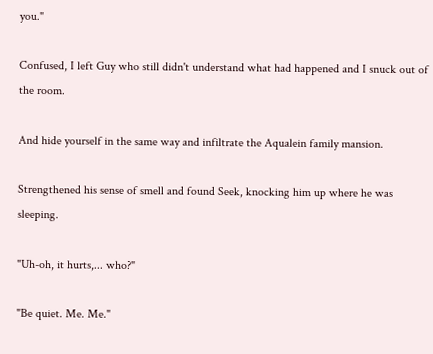you."

Confused, I left Guy who still didn't understand what had happened and I snuck out of the room.

And hide yourself in the same way and infiltrate the Aqualein family mansion.

Strengthened his sense of smell and found Seek, knocking him up where he was sleeping.

"Uh-oh, it hurts,... who?"

"Be quiet. Me. Me."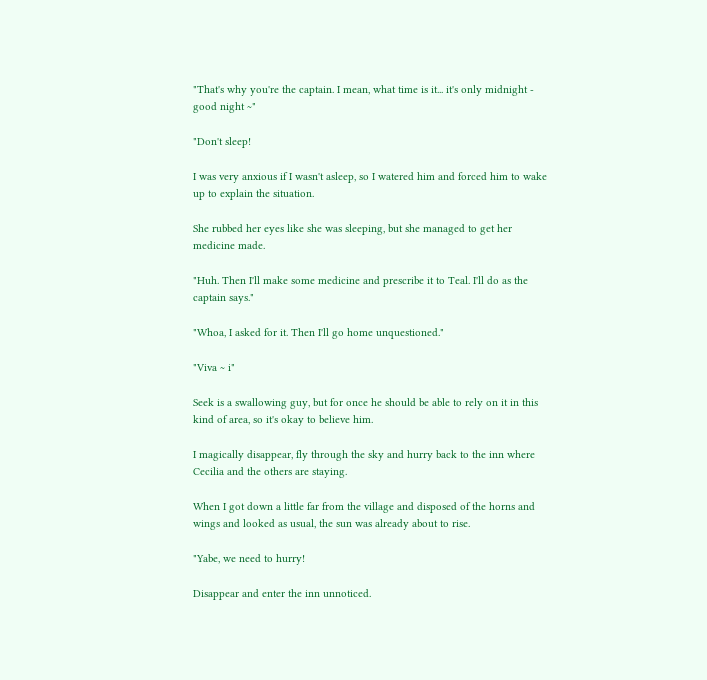"That's why you're the captain. I mean, what time is it... it's only midnight - good night ~"

"Don't sleep!

I was very anxious if I wasn't asleep, so I watered him and forced him to wake up to explain the situation.

She rubbed her eyes like she was sleeping, but she managed to get her medicine made.

"Huh. Then I'll make some medicine and prescribe it to Teal. I'll do as the captain says."

"Whoa, I asked for it. Then I'll go home unquestioned."

"Viva ~ i"

Seek is a swallowing guy, but for once he should be able to rely on it in this kind of area, so it's okay to believe him.

I magically disappear, fly through the sky and hurry back to the inn where Cecilia and the others are staying.

When I got down a little far from the village and disposed of the horns and wings and looked as usual, the sun was already about to rise.

"Yabe, we need to hurry!

Disappear and enter the inn unnoticed.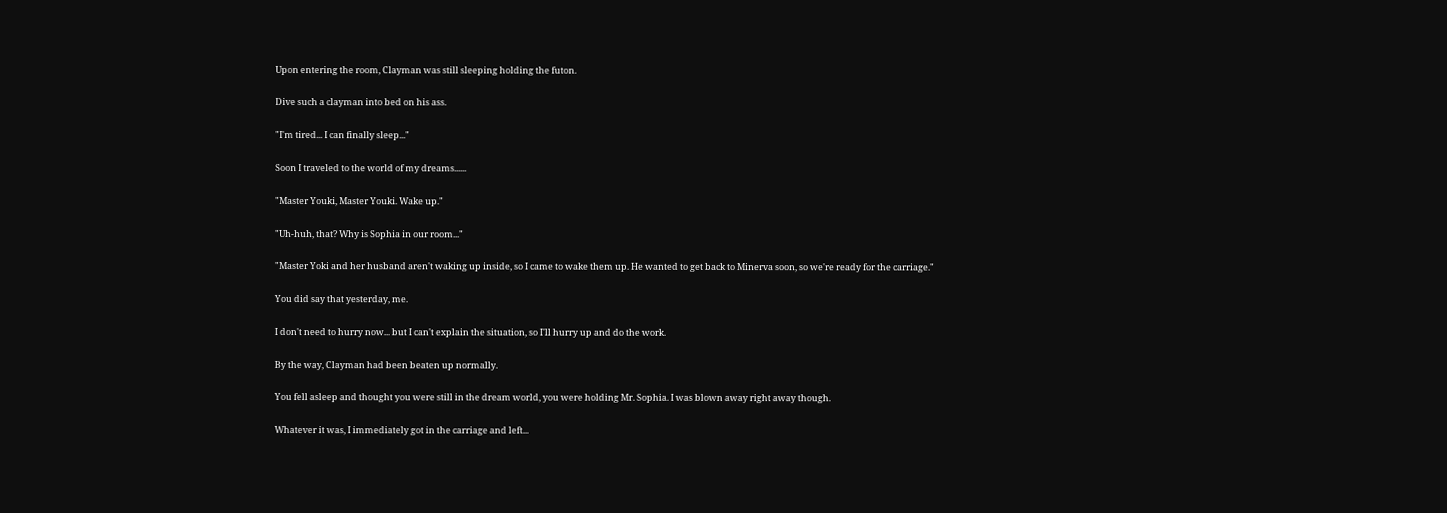Upon entering the room, Clayman was still sleeping holding the futon.

Dive such a clayman into bed on his ass.

"I'm tired... I can finally sleep..."

Soon I traveled to the world of my dreams......

"Master Youki, Master Youki. Wake up."

"Uh-huh, that? Why is Sophia in our room..."

"Master Yoki and her husband aren't waking up inside, so I came to wake them up. He wanted to get back to Minerva soon, so we're ready for the carriage."

You did say that yesterday, me.

I don't need to hurry now... but I can't explain the situation, so I'll hurry up and do the work.

By the way, Clayman had been beaten up normally.

You fell asleep and thought you were still in the dream world, you were holding Mr. Sophia. I was blown away right away though.

Whatever it was, I immediately got in the carriage and left...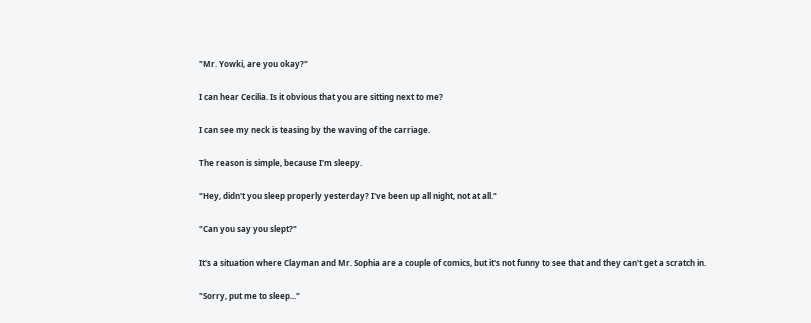"Mr. Yowki, are you okay?"

I can hear Cecilia. Is it obvious that you are sitting next to me?

I can see my neck is teasing by the waving of the carriage.

The reason is simple, because I'm sleepy.

"Hey, didn't you sleep properly yesterday? I've been up all night, not at all."

"Can you say you slept?"

It's a situation where Clayman and Mr. Sophia are a couple of comics, but it's not funny to see that and they can't get a scratch in.

"Sorry, put me to sleep..."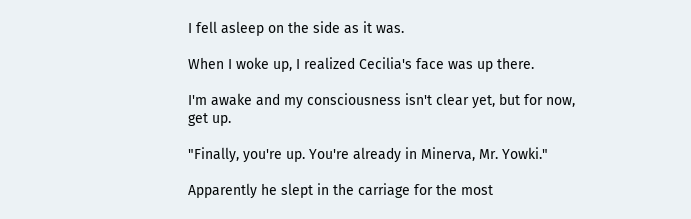I fell asleep on the side as it was.

When I woke up, I realized Cecilia's face was up there.

I'm awake and my consciousness isn't clear yet, but for now, get up.

"Finally, you're up. You're already in Minerva, Mr. Yowki."

Apparently he slept in the carriage for the most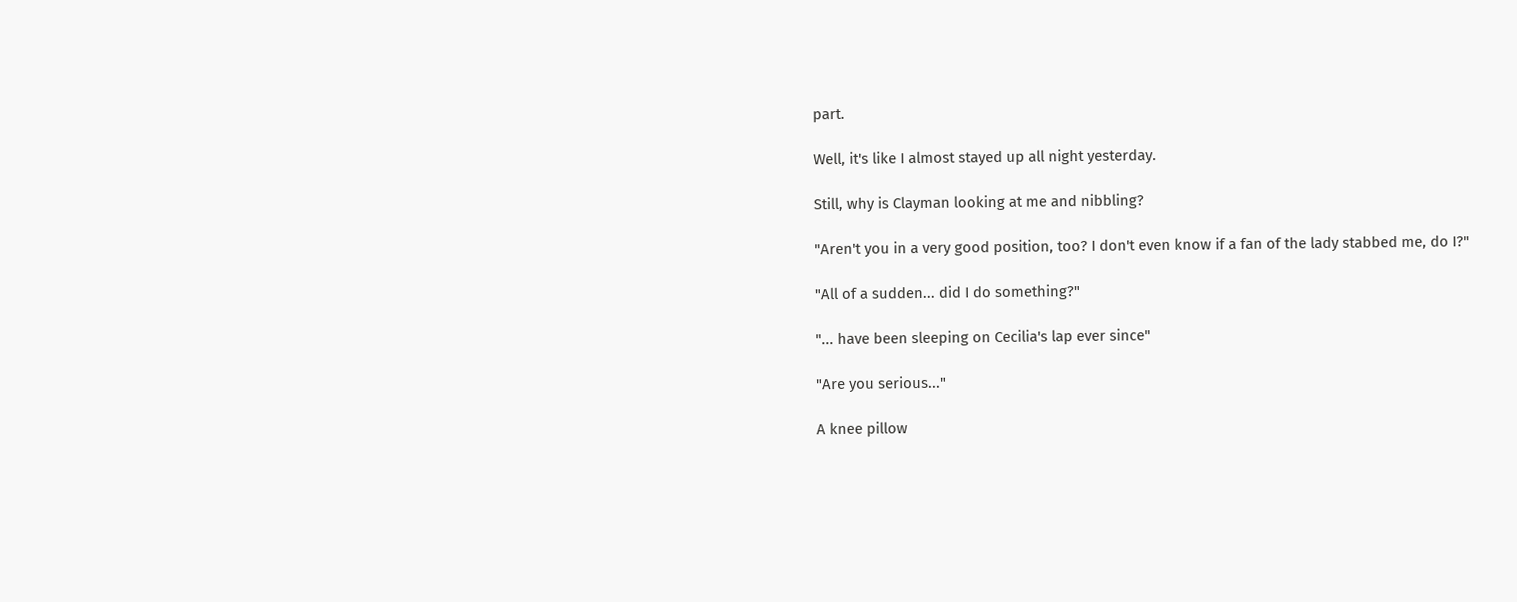part.

Well, it's like I almost stayed up all night yesterday.

Still, why is Clayman looking at me and nibbling?

"Aren't you in a very good position, too? I don't even know if a fan of the lady stabbed me, do I?"

"All of a sudden... did I do something?"

"... have been sleeping on Cecilia's lap ever since"

"Are you serious..."

A knee pillow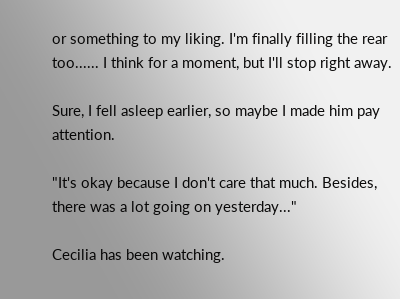or something to my liking. I'm finally filling the rear too...... I think for a moment, but I'll stop right away.

Sure, I fell asleep earlier, so maybe I made him pay attention.

"It's okay because I don't care that much. Besides, there was a lot going on yesterday..."

Cecilia has been watching.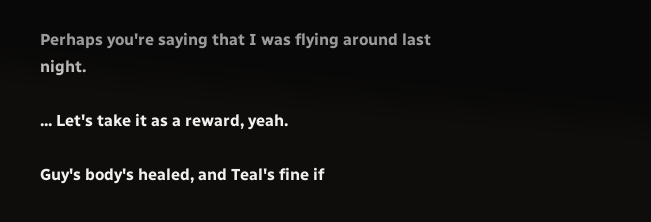Perhaps you're saying that I was flying around last night.

... Let's take it as a reward, yeah.

Guy's body's healed, and Teal's fine if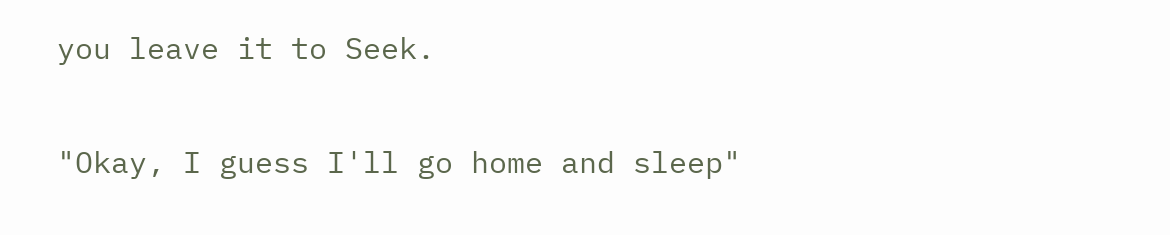you leave it to Seek.

"Okay, I guess I'll go home and sleep"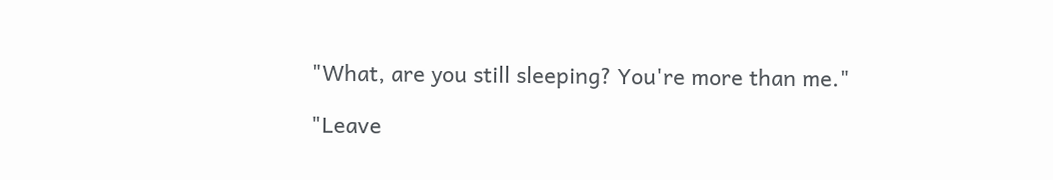"What, are you still sleeping? You're more than me."

"Leave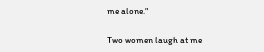me alone."

Two women laugh at me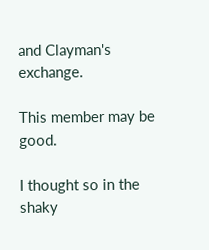and Clayman's exchange.

This member may be good.

I thought so in the shaky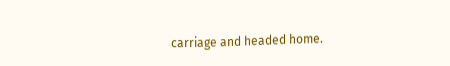carriage and headed home.